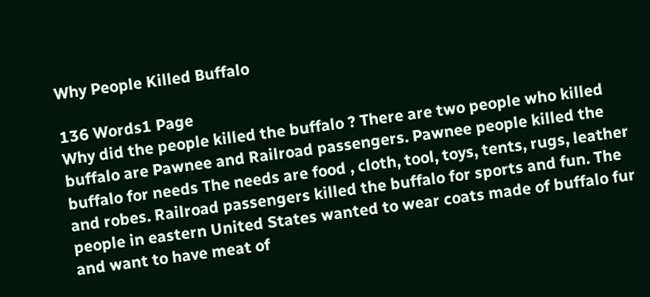Why People Killed Buffalo

136 Words1 Page
Why did the people killed the buffalo ? There are two people who killed buffalo are Pawnee and Railroad passengers. Pawnee people killed the buffalo for needs The needs are food , cloth, tool, toys, tents, rugs, leather and robes. Railroad passengers killed the buffalo for sports and fun. The people in eastern United States wanted to wear coats made of buffalo fur and want to have meat of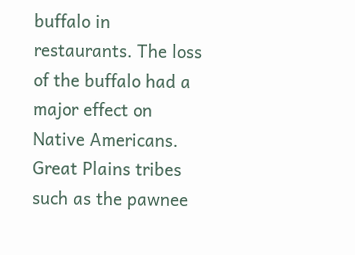buffalo in restaurants. The loss of the buffalo had a major effect on Native Americans. Great Plains tribes such as the pawnee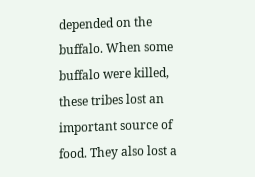depended on the buffalo. When some buffalo were killed, these tribes lost an important source of food. They also lost a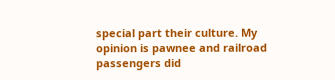special part their culture. My opinion is pawnee and railroad passengers did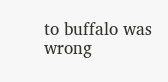to buffalo was wrong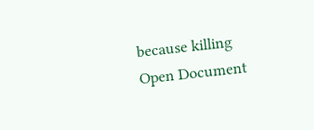because killing
Open Document